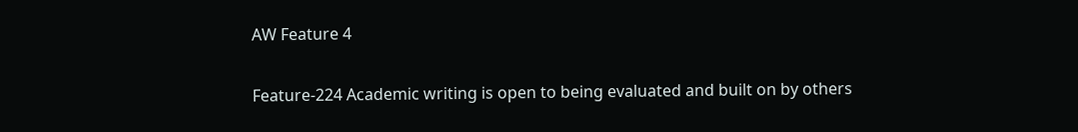AW Feature 4

Feature-224 Academic writing is open to being evaluated and built on by others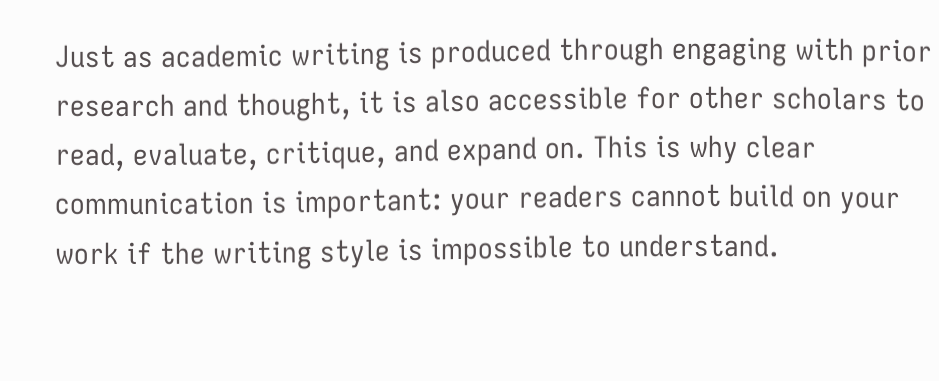Just as academic writing is produced through engaging with prior research and thought, it is also accessible for other scholars to read, evaluate, critique, and expand on. This is why clear communication is important: your readers cannot build on your work if the writing style is impossible to understand.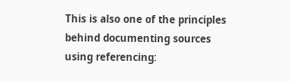This is also one of the principles behind documenting sources using referencing: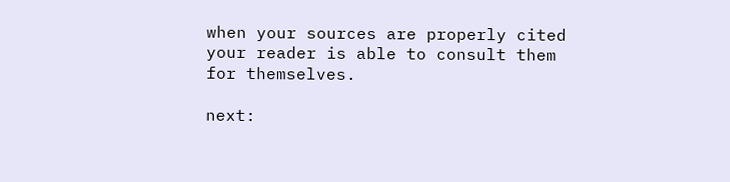when your sources are properly cited your reader is able to consult them for themselves.

next: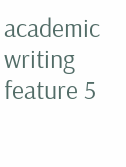academic writing feature 5